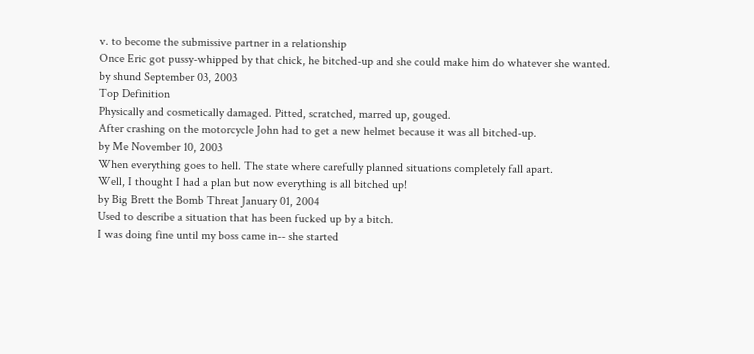v. to become the submissive partner in a relationship
Once Eric got pussy-whipped by that chick, he bitched-up and she could make him do whatever she wanted.
by shund September 03, 2003
Top Definition
Physically and cosmetically damaged. Pitted, scratched, marred up, gouged.
After crashing on the motorcycle John had to get a new helmet because it was all bitched-up.
by Me November 10, 2003
When everything goes to hell. The state where carefully planned situations completely fall apart.
Well, I thought I had a plan but now everything is all bitched up!
by Big Brett the Bomb Threat January 01, 2004
Used to describe a situation that has been fucked up by a bitch.
I was doing fine until my boss came in-- she started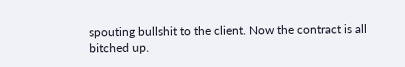spouting bullshit to the client. Now the contract is all bitched up.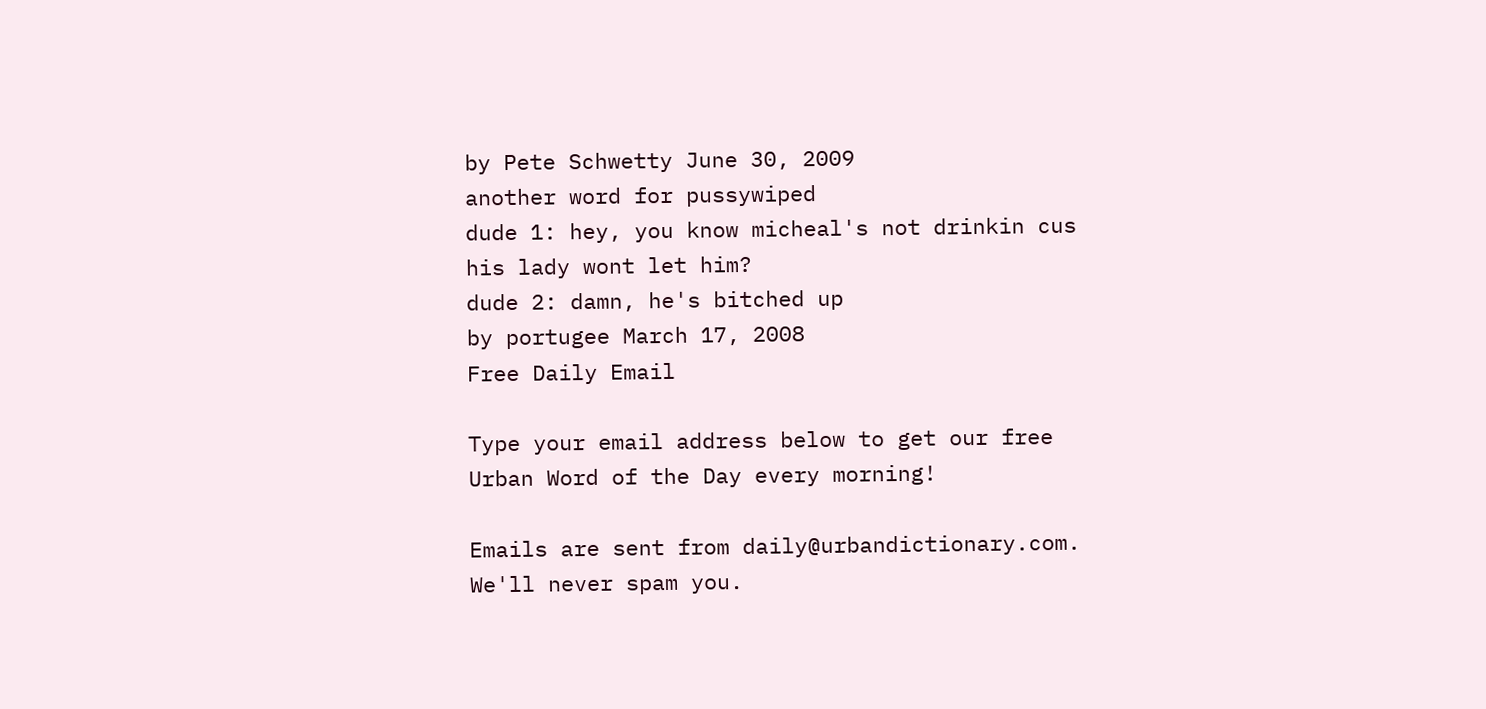by Pete Schwetty June 30, 2009
another word for pussywiped
dude 1: hey, you know micheal's not drinkin cus his lady wont let him?
dude 2: damn, he's bitched up
by portugee March 17, 2008
Free Daily Email

Type your email address below to get our free Urban Word of the Day every morning!

Emails are sent from daily@urbandictionary.com. We'll never spam you.